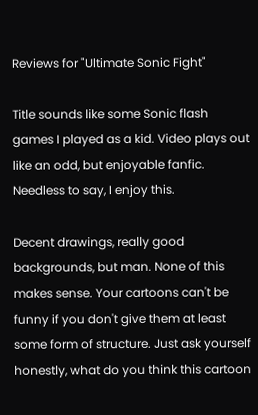Reviews for "Ultimate Sonic Fight"

Title sounds like some Sonic flash games I played as a kid. Video plays out like an odd, but enjoyable fanfic. Needless to say, I enjoy this.

Decent drawings, really good backgrounds, but man. None of this makes sense. Your cartoons can't be funny if you don't give them at least some form of structure. Just ask yourself honestly, what do you think this cartoon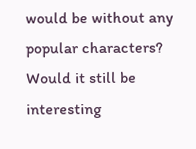would be without any popular characters? Would it still be interesting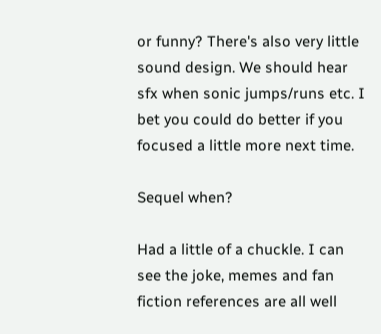or funny? There's also very little sound design. We should hear sfx when sonic jumps/runs etc. I bet you could do better if you focused a little more next time.

Sequel when?

Had a little of a chuckle. I can see the joke, memes and fan fiction references are all well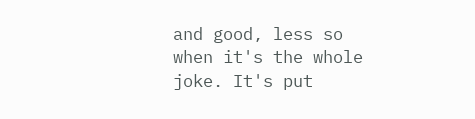and good, less so when it's the whole joke. It's put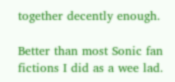together decently enough.

Better than most Sonic fan fictions I did as a wee lad.